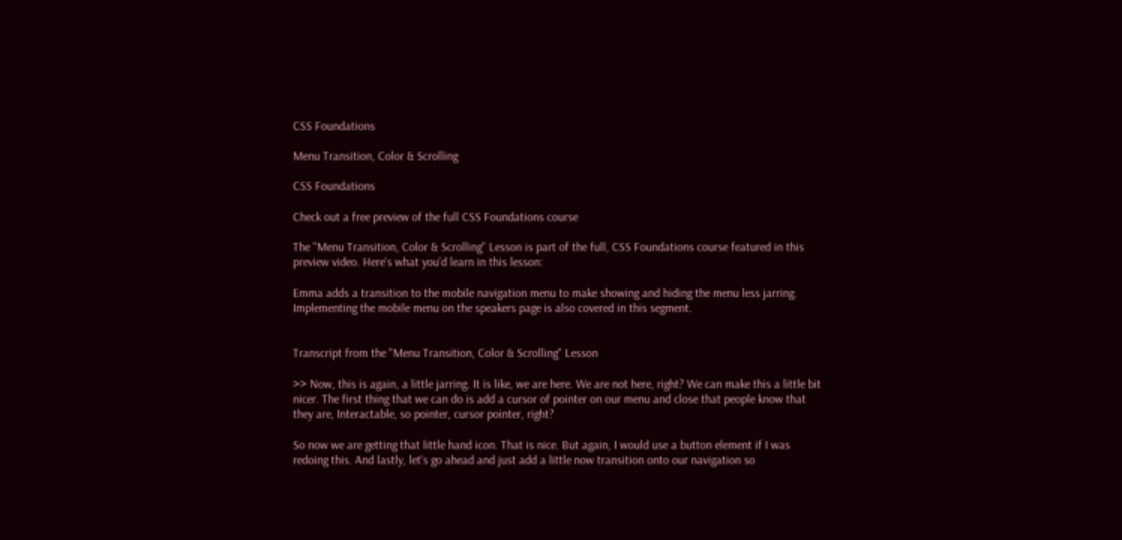CSS Foundations

Menu Transition, Color & Scrolling

CSS Foundations

Check out a free preview of the full CSS Foundations course

The "Menu Transition, Color & Scrolling" Lesson is part of the full, CSS Foundations course featured in this preview video. Here's what you'd learn in this lesson:

Emma adds a transition to the mobile navigation menu to make showing and hiding the menu less jarring. Implementing the mobile menu on the speakers page is also covered in this segment.


Transcript from the "Menu Transition, Color & Scrolling" Lesson

>> Now, this is again, a little jarring. It is like, we are here. We are not here, right? We can make this a little bit nicer. The first thing that we can do is add a cursor of pointer on our menu and close that people know that they are, Interactable, so pointer, cursor pointer, right?

So now we are getting that little hand icon. That is nice. But again, I would use a button element if I was redoing this. And lastly, let's go ahead and just add a little now transition onto our navigation so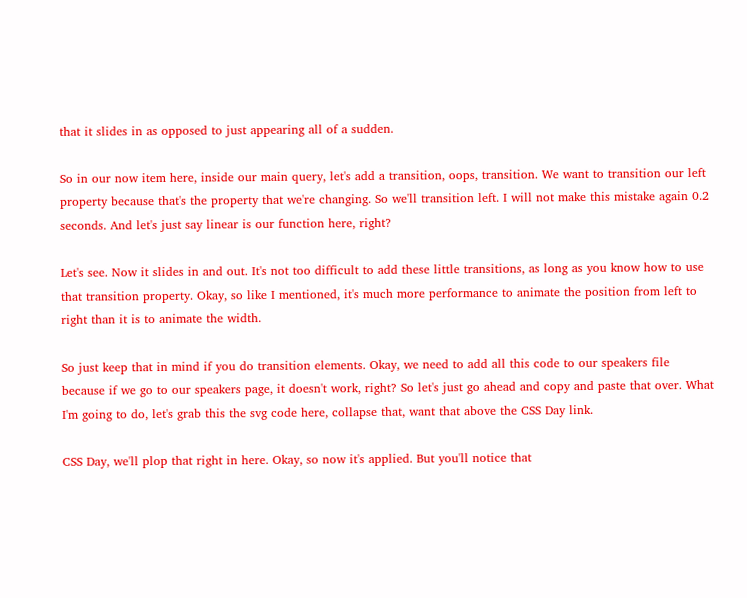that it slides in as opposed to just appearing all of a sudden.

So in our now item here, inside our main query, let's add a transition, oops, transition. We want to transition our left property because that's the property that we're changing. So we'll transition left. I will not make this mistake again 0.2 seconds. And let's just say linear is our function here, right?

Let's see. Now it slides in and out. It's not too difficult to add these little transitions, as long as you know how to use that transition property. Okay, so like I mentioned, it's much more performance to animate the position from left to right than it is to animate the width.

So just keep that in mind if you do transition elements. Okay, we need to add all this code to our speakers file because if we go to our speakers page, it doesn't work, right? So let's just go ahead and copy and paste that over. What I'm going to do, let's grab this the svg code here, collapse that, want that above the CSS Day link.

CSS Day, we'll plop that right in here. Okay, so now it's applied. But you'll notice that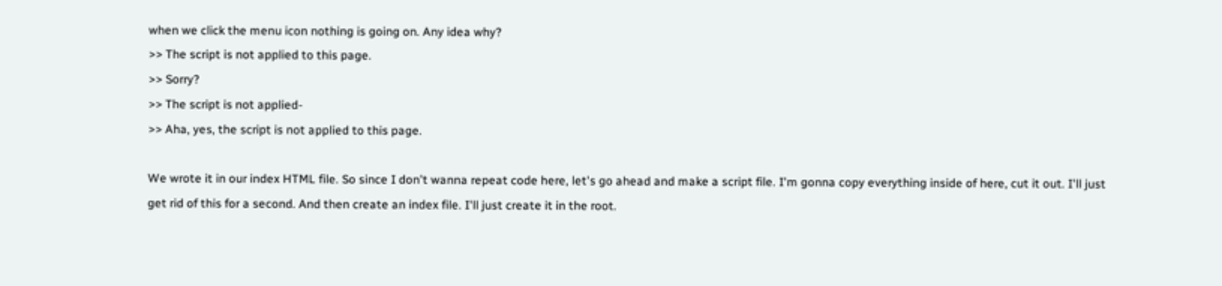when we click the menu icon nothing is going on. Any idea why?
>> The script is not applied to this page.
>> Sorry?
>> The script is not applied-
>> Aha, yes, the script is not applied to this page.

We wrote it in our index HTML file. So since I don't wanna repeat code here, let's go ahead and make a script file. I'm gonna copy everything inside of here, cut it out. I'll just get rid of this for a second. And then create an index file. I'll just create it in the root.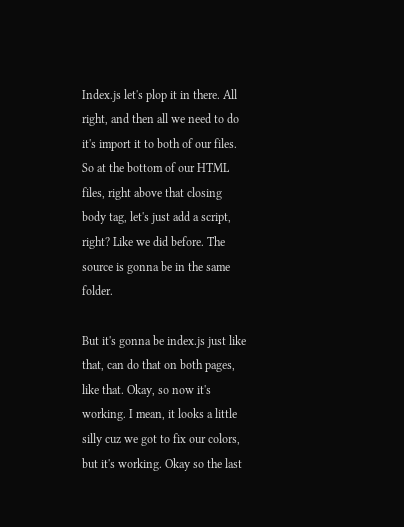Index.js let's plop it in there. All right, and then all we need to do it's import it to both of our files. So at the bottom of our HTML files, right above that closing body tag, let's just add a script, right? Like we did before. The source is gonna be in the same folder.

But it's gonna be index.js just like that, can do that on both pages, like that. Okay, so now it's working. I mean, it looks a little silly cuz we got to fix our colors, but it's working. Okay so the last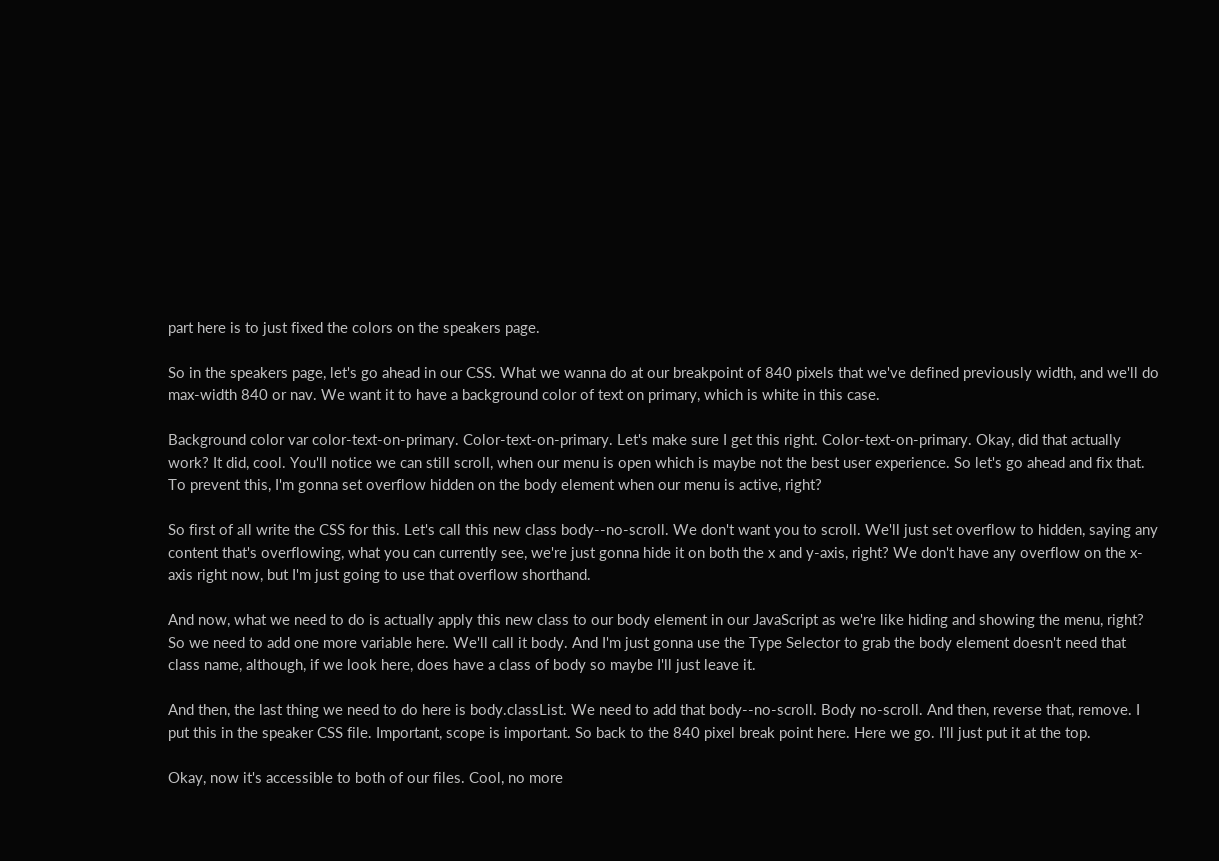part here is to just fixed the colors on the speakers page.

So in the speakers page, let's go ahead in our CSS. What we wanna do at our breakpoint of 840 pixels that we've defined previously width, and we'll do max-width 840 or nav. We want it to have a background color of text on primary, which is white in this case.

Background color var color-text-on-primary. Color-text-on-primary. Let's make sure I get this right. Color-text-on-primary. Okay, did that actually work? It did, cool. You'll notice we can still scroll, when our menu is open which is maybe not the best user experience. So let's go ahead and fix that. To prevent this, I'm gonna set overflow hidden on the body element when our menu is active, right?

So first of all write the CSS for this. Let's call this new class body--no-scroll. We don't want you to scroll. We'll just set overflow to hidden, saying any content that's overflowing, what you can currently see, we're just gonna hide it on both the x and y-axis, right? We don't have any overflow on the x-axis right now, but I'm just going to use that overflow shorthand.

And now, what we need to do is actually apply this new class to our body element in our JavaScript as we're like hiding and showing the menu, right? So we need to add one more variable here. We'll call it body. And I'm just gonna use the Type Selector to grab the body element doesn't need that class name, although, if we look here, does have a class of body so maybe I'll just leave it.

And then, the last thing we need to do here is body.classList. We need to add that body--no-scroll. Body no-scroll. And then, reverse that, remove. I put this in the speaker CSS file. Important, scope is important. So back to the 840 pixel break point here. Here we go. I'll just put it at the top.

Okay, now it's accessible to both of our files. Cool, no more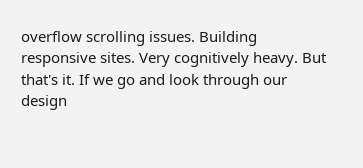overflow scrolling issues. Building responsive sites. Very cognitively heavy. But that's it. If we go and look through our design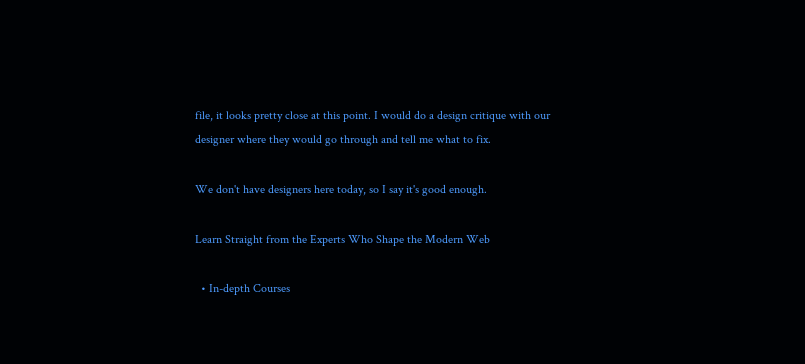file, it looks pretty close at this point. I would do a design critique with our designer where they would go through and tell me what to fix.

We don't have designers here today, so I say it's good enough.

Learn Straight from the Experts Who Shape the Modern Web

  • In-depth Courses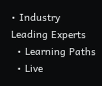• Industry Leading Experts
  • Learning Paths
  • Live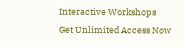Interactive Workshops
Get Unlimited Access Now